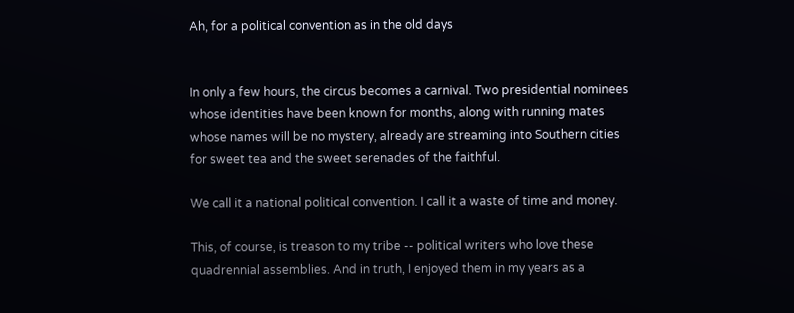Ah, for a political convention as in the old days


In only a few hours, the circus becomes a carnival. Two presidential nominees whose identities have been known for months, along with running mates whose names will be no mystery, already are streaming into Southern cities for sweet tea and the sweet serenades of the faithful.

We call it a national political convention. I call it a waste of time and money.

This, of course, is treason to my tribe -- political writers who love these quadrennial assemblies. And in truth, I enjoyed them in my years as a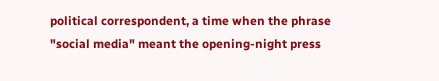political correspondent, a time when the phrase "social media" meant the opening-night press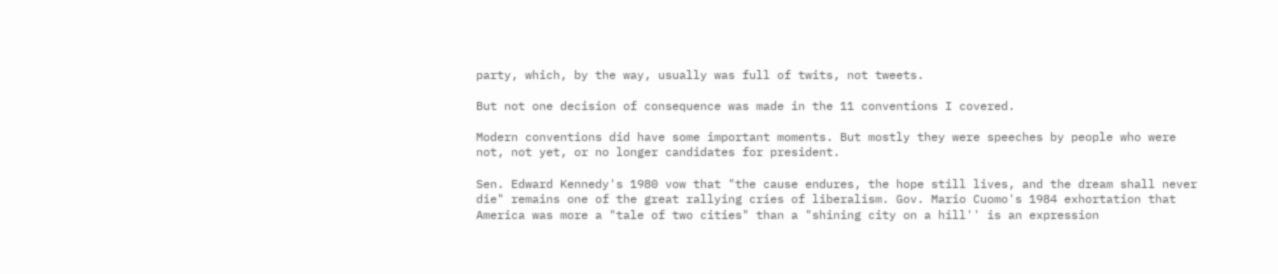party, which, by the way, usually was full of twits, not tweets.

But not one decision of consequence was made in the 11 conventions I covered.

Modern conventions did have some important moments. But mostly they were speeches by people who were not, not yet, or no longer candidates for president.

Sen. Edward Kennedy's 1980 vow that "the cause endures, the hope still lives, and the dream shall never die" remains one of the great rallying cries of liberalism. Gov. Mario Cuomo's 1984 exhortation that America was more a "tale of two cities" than a "shining city on a hill'' is an expression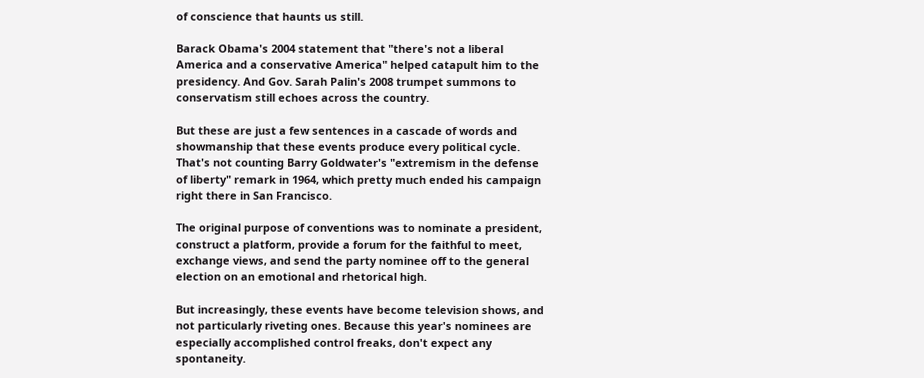of conscience that haunts us still.

Barack Obama's 2004 statement that "there's not a liberal America and a conservative America" helped catapult him to the presidency. And Gov. Sarah Palin's 2008 trumpet summons to conservatism still echoes across the country.

But these are just a few sentences in a cascade of words and showmanship that these events produce every political cycle. That's not counting Barry Goldwater's "extremism in the defense of liberty" remark in 1964, which pretty much ended his campaign right there in San Francisco.

The original purpose of conventions was to nominate a president, construct a platform, provide a forum for the faithful to meet, exchange views, and send the party nominee off to the general election on an emotional and rhetorical high.

But increasingly, these events have become television shows, and not particularly riveting ones. Because this year's nominees are especially accomplished control freaks, don't expect any spontaneity.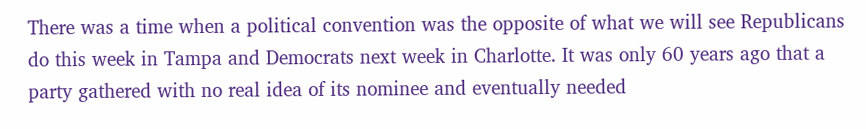There was a time when a political convention was the opposite of what we will see Republicans do this week in Tampa and Democrats next week in Charlotte. It was only 60 years ago that a party gathered with no real idea of its nominee and eventually needed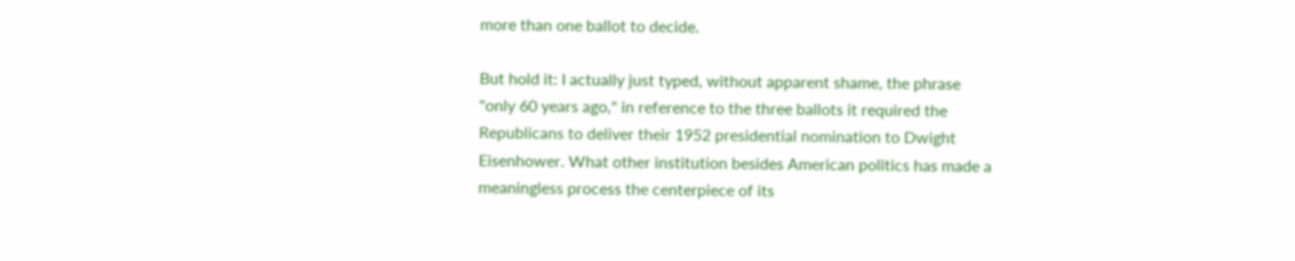more than one ballot to decide.

But hold it: I actually just typed, without apparent shame, the phrase "only 60 years ago," in reference to the three ballots it required the Republicans to deliver their 1952 presidential nomination to Dwight Eisenhower. What other institution besides American politics has made a meaningless process the centerpiece of its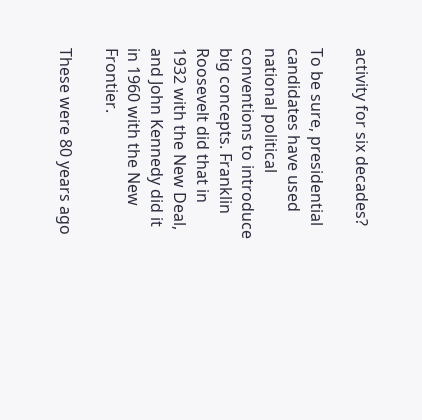activity for six decades?

To be sure, presidential candidates have used national political conventions to introduce big concepts. Franklin Roosevelt did that in 1932 with the New Deal, and John Kennedy did it in 1960 with the New Frontier.

These were 80 years ago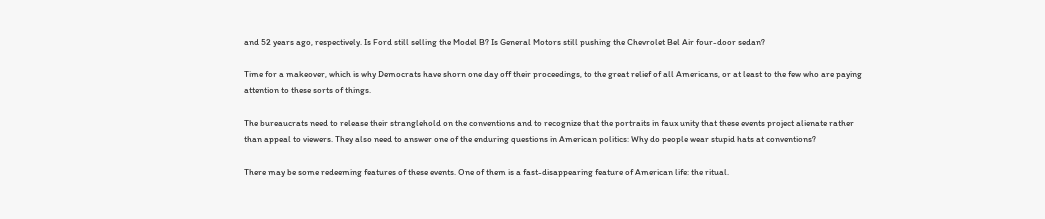and 52 years ago, respectively. Is Ford still selling the Model B? Is General Motors still pushing the Chevrolet Bel Air four-door sedan?

Time for a makeover, which is why Democrats have shorn one day off their proceedings, to the great relief of all Americans, or at least to the few who are paying attention to these sorts of things.

The bureaucrats need to release their stranglehold on the conventions and to recognize that the portraits in faux unity that these events project alienate rather than appeal to viewers. They also need to answer one of the enduring questions in American politics: Why do people wear stupid hats at conventions?

There may be some redeeming features of these events. One of them is a fast-disappearing feature of American life: the ritual.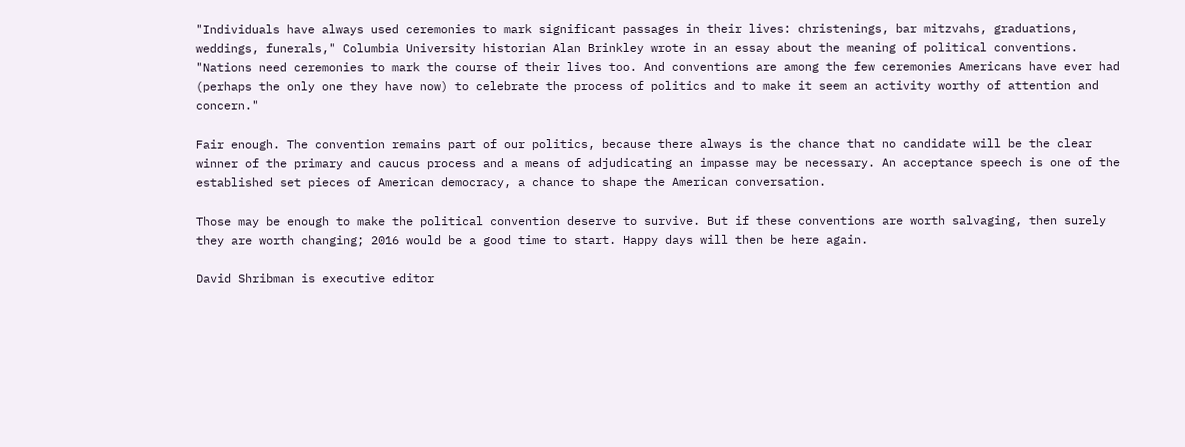"Individuals have always used ceremonies to mark significant passages in their lives: christenings, bar mitzvahs, graduations, weddings, funerals," Columbia University historian Alan Brinkley wrote in an essay about the meaning of political conventions. "Nations need ceremonies to mark the course of their lives too. And conventions are among the few ceremonies Americans have ever had (perhaps the only one they have now) to celebrate the process of politics and to make it seem an activity worthy of attention and concern."

Fair enough. The convention remains part of our politics, because there always is the chance that no candidate will be the clear winner of the primary and caucus process and a means of adjudicating an impasse may be necessary. An acceptance speech is one of the established set pieces of American democracy, a chance to shape the American conversation.

Those may be enough to make the political convention deserve to survive. But if these conventions are worth salvaging, then surely they are worth changing; 2016 would be a good time to start. Happy days will then be here again.

David Shribman is executive editor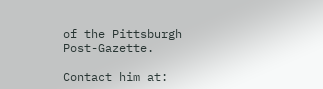of the Pittsburgh Post-Gazette.

Contact him at: